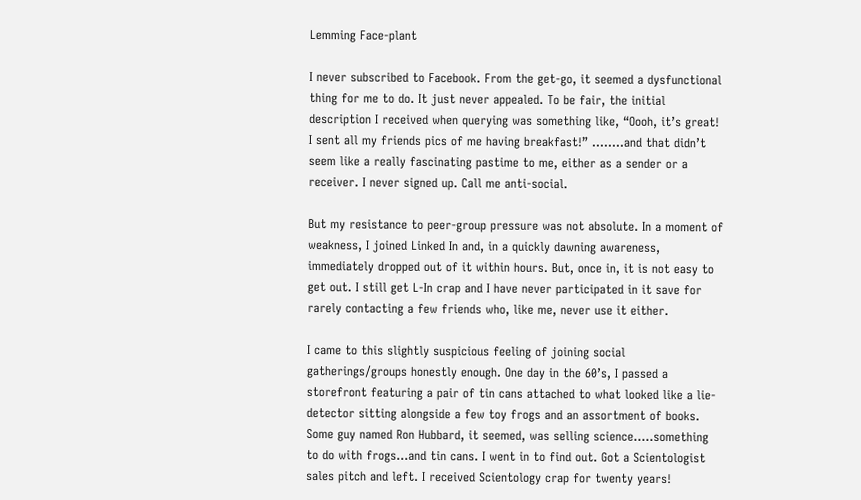Lemming Face-plant

I never subscribed to Facebook. From the get-go, it seemed a dysfunctional thing for me to do. It just never appealed. To be fair, the initial description I received when querying was something like, “Oooh, it’s great! I sent all my friends pics of me having breakfast!” ……..and that didn’t seem like a really fascinating pastime to me, either as a sender or a receiver. I never signed up. Call me anti-social.

But my resistance to peer-group pressure was not absolute. In a moment of weakness, I joined Linked In and, in a quickly dawning awareness, immediately dropped out of it within hours. But, once in, it is not easy to get out. I still get L-In crap and I have never participated in it save for rarely contacting a few friends who, like me, never use it either.

I came to this slightly suspicious feeling of joining social gatherings/groups honestly enough. One day in the 60’s, I passed a storefront featuring a pair of tin cans attached to what looked like a lie-detector sitting alongside a few toy frogs and an assortment of books. Some guy named Ron Hubbard, it seemed, was selling science…..something to do with frogs…and tin cans. I went in to find out. Got a Scientologist sales pitch and left. I received Scientology crap for twenty years!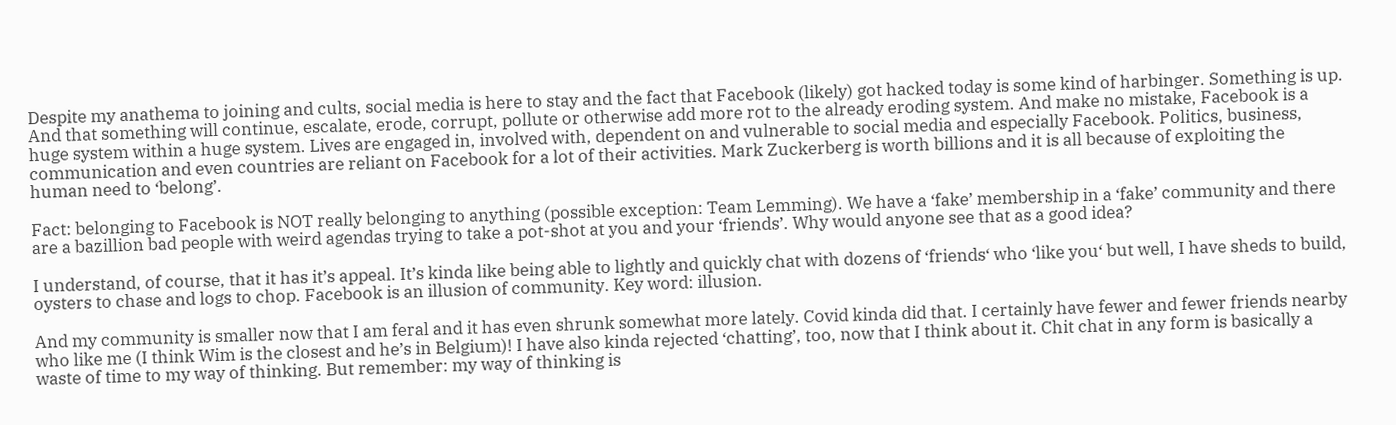Despite my anathema to joining and cults, social media is here to stay and the fact that Facebook (likely) got hacked today is some kind of harbinger. Something is up. And that something will continue, escalate, erode, corrupt, pollute or otherwise add more rot to the already eroding system. And make no mistake, Facebook is a huge system within a huge system. Lives are engaged in, involved with, dependent on and vulnerable to social media and especially Facebook. Politics, business, communication and even countries are reliant on Facebook for a lot of their activities. Mark Zuckerberg is worth billions and it is all because of exploiting the human need to ‘belong’.

Fact: belonging to Facebook is NOT really belonging to anything (possible exception: Team Lemming). We have a ‘fake’ membership in a ‘fake’ community and there are a bazillion bad people with weird agendas trying to take a pot-shot at you and your ‘friends’. Why would anyone see that as a good idea?

I understand, of course, that it has it’s appeal. It’s kinda like being able to lightly and quickly chat with dozens of ‘friends‘ who ‘like you‘ but well, I have sheds to build, oysters to chase and logs to chop. Facebook is an illusion of community. Key word: illusion.

And my community is smaller now that I am feral and it has even shrunk somewhat more lately. Covid kinda did that. I certainly have fewer and fewer friends nearby who like me (I think Wim is the closest and he’s in Belgium)! I have also kinda rejected ‘chatting’, too, now that I think about it. Chit chat in any form is basically a waste of time to my way of thinking. But remember: my way of thinking is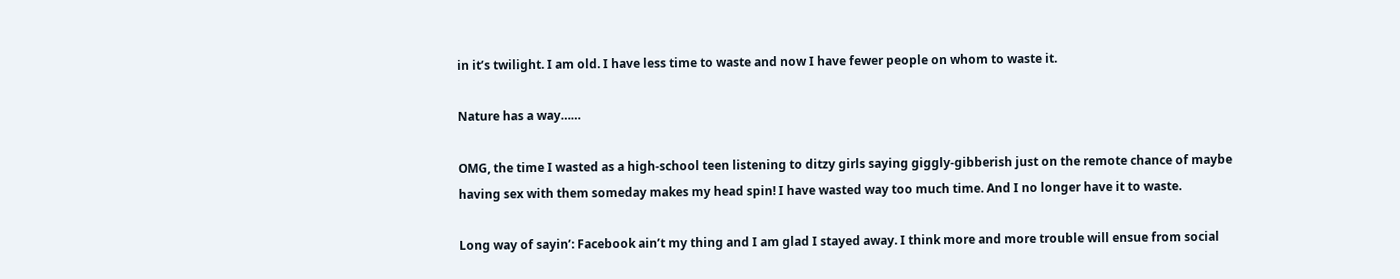in it’s twilight. I am old. I have less time to waste and now I have fewer people on whom to waste it.

Nature has a way……

OMG, the time I wasted as a high-school teen listening to ditzy girls saying giggly-gibberish just on the remote chance of maybe having sex with them someday makes my head spin! I have wasted way too much time. And I no longer have it to waste.

Long way of sayin’: Facebook ain’t my thing and I am glad I stayed away. I think more and more trouble will ensue from social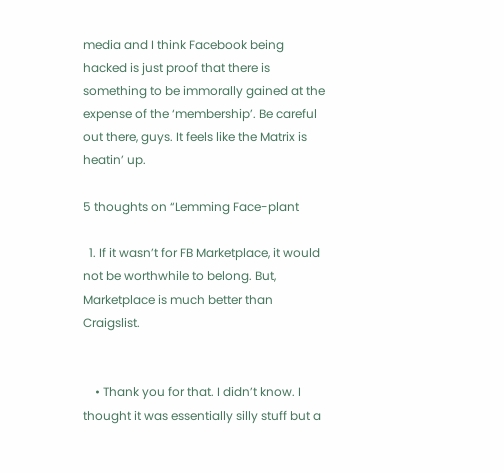media and I think Facebook being hacked is just proof that there is something to be immorally gained at the expense of the ‘membership’. Be careful out there, guys. It feels like the Matrix is heatin’ up.

5 thoughts on “Lemming Face-plant

  1. If it wasn’t for FB Marketplace, it would not be worthwhile to belong. But, Marketplace is much better than Craigslist.


    • Thank you for that. I didn’t know. I thought it was essentially silly stuff but a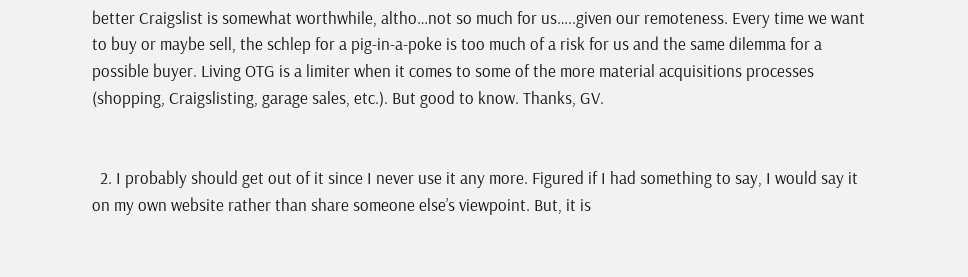better Craigslist is somewhat worthwhile, altho…not so much for us…..given our remoteness. Every time we want to buy or maybe sell, the schlep for a pig-in-a-poke is too much of a risk for us and the same dilemma for a possible buyer. Living OTG is a limiter when it comes to some of the more material acquisitions processes (shopping, Craigslisting, garage sales, etc.). But good to know. Thanks, GV.


  2. I probably should get out of it since I never use it any more. Figured if I had something to say, I would say it on my own website rather than share someone else’s viewpoint. But, it is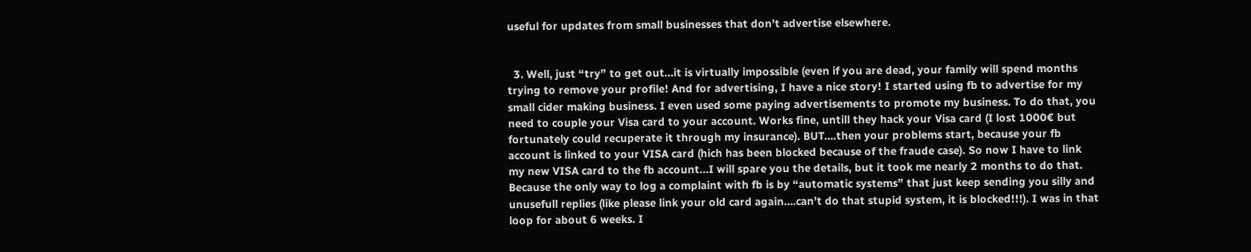useful for updates from small businesses that don’t advertise elsewhere.


  3. Well, just “try” to get out…it is virtually impossible (even if you are dead, your family will spend months trying to remove your profile! And for advertising, I have a nice story! I started using fb to advertise for my small cider making business. I even used some paying advertisements to promote my business. To do that, you need to couple your Visa card to your account. Works fine, untill they hack your Visa card (I lost 1000€ but fortunately could recuperate it through my insurance). BUT….then your problems start, because your fb account is linked to your VISA card (hich has been blocked because of the fraude case). So now I have to link my new VISA card to the fb account…I will spare you the details, but it took me nearly 2 months to do that. Because the only way to log a complaint with fb is by “automatic systems” that just keep sending you silly and unusefull replies (like please link your old card again….can’t do that stupid system, it is blocked!!!). I was in that loop for about 6 weeks. I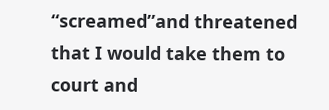“screamed”and threatened that I would take them to court and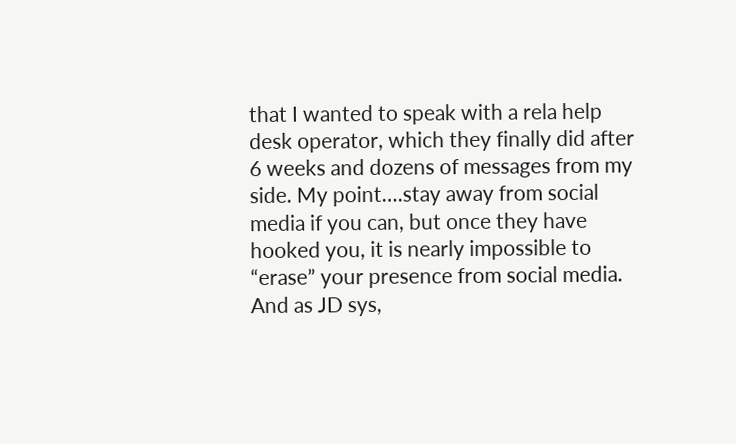that I wanted to speak with a rela help desk operator, which they finally did after 6 weeks and dozens of messages from my side. My point….stay away from social media if you can, but once they have hooked you, it is nearly impossible to “erase” your presence from social media. And as JD sys,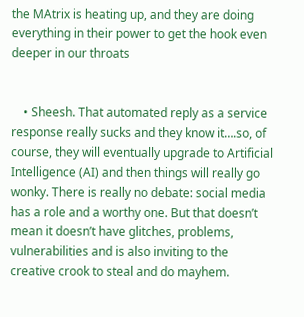the MAtrix is heating up, and they are doing everything in their power to get the hook even deeper in our throats


    • Sheesh. That automated reply as a service response really sucks and they know it….so, of course, they will eventually upgrade to Artificial Intelligence (AI) and then things will really go wonky. There is really no debate: social media has a role and a worthy one. But that doesn’t mean it doesn’t have glitches, problems, vulnerabilities and is also inviting to the creative crook to steal and do mayhem.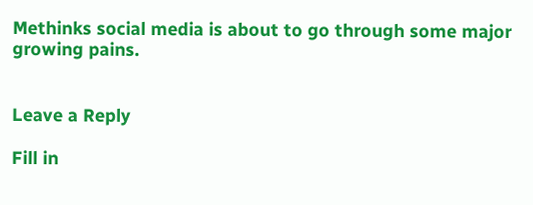Methinks social media is about to go through some major growing pains.


Leave a Reply

Fill in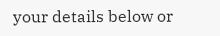your details below or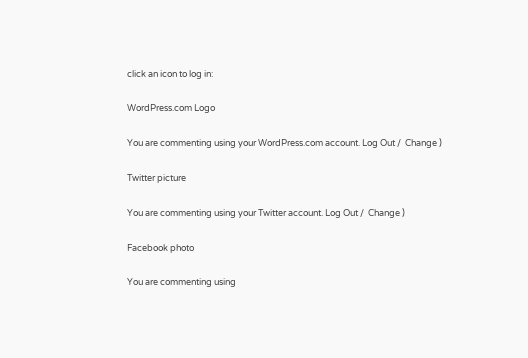click an icon to log in:

WordPress.com Logo

You are commenting using your WordPress.com account. Log Out /  Change )

Twitter picture

You are commenting using your Twitter account. Log Out /  Change )

Facebook photo

You are commenting using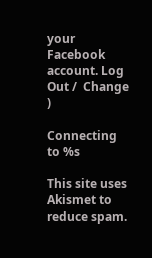your Facebook account. Log Out /  Change )

Connecting to %s

This site uses Akismet to reduce spam.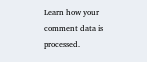Learn how your comment data is processed.